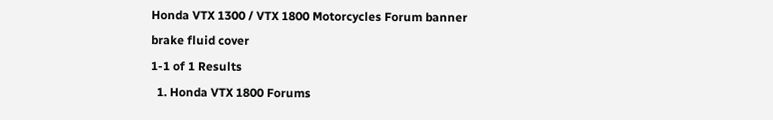Honda VTX 1300 / VTX 1800 Motorcycles Forum banner
brake fluid cover
1-1 of 1 Results
  1. Honda VTX 1800 Forums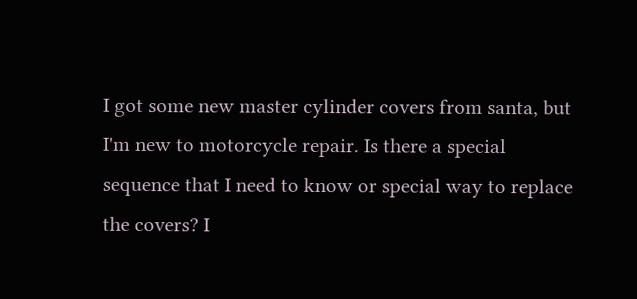I got some new master cylinder covers from santa, but I'm new to motorcycle repair. Is there a special sequence that I need to know or special way to replace the covers? I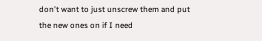don't want to just unscrew them and put the new ones on if I need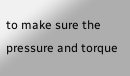to make sure the pressure and torque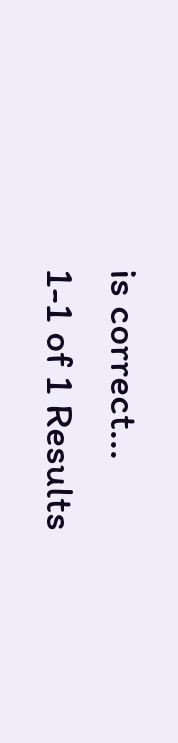is correct...
1-1 of 1 Results